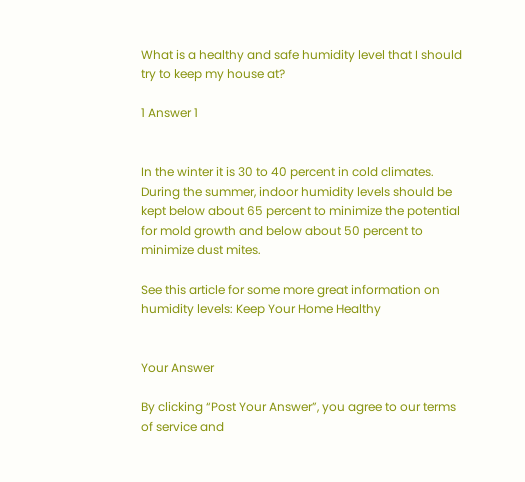What is a healthy and safe humidity level that I should try to keep my house at?

1 Answer 1


In the winter it is 30 to 40 percent in cold climates. During the summer, indoor humidity levels should be kept below about 65 percent to minimize the potential for mold growth and below about 50 percent to minimize dust mites.

See this article for some more great information on humidity levels: Keep Your Home Healthy


Your Answer

By clicking “Post Your Answer”, you agree to our terms of service and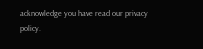acknowledge you have read our privacy policy.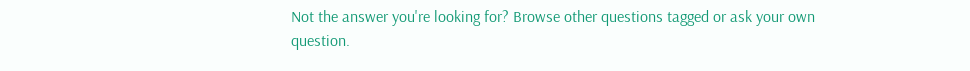Not the answer you're looking for? Browse other questions tagged or ask your own question.